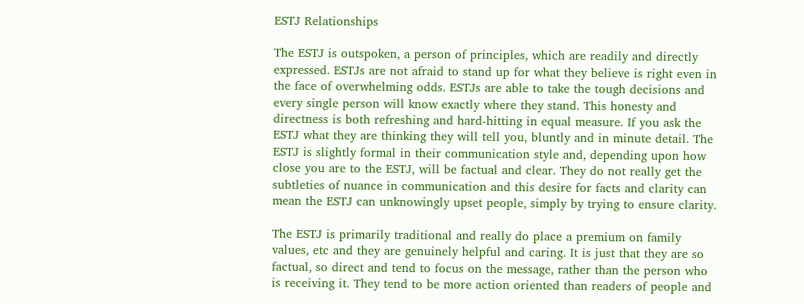ESTJ Relationships

The ESTJ is outspoken, a person of principles, which are readily and directly expressed. ESTJs are not afraid to stand up for what they believe is right even in the face of overwhelming odds. ESTJs are able to take the tough decisions and every single person will know exactly where they stand. This honesty and directness is both refreshing and hard-hitting in equal measure. If you ask the ESTJ what they are thinking they will tell you, bluntly and in minute detail. The ESTJ is slightly formal in their communication style and, depending upon how close you are to the ESTJ, will be factual and clear. They do not really get the subtleties of nuance in communication and this desire for facts and clarity can mean the ESTJ can unknowingly upset people, simply by trying to ensure clarity.

The ESTJ is primarily traditional and really do place a premium on family values, etc and they are genuinely helpful and caring. It is just that they are so factual, so direct and tend to focus on the message, rather than the person who is receiving it. They tend to be more action oriented than readers of people and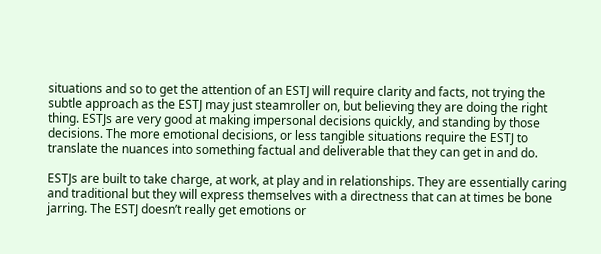situations and so to get the attention of an ESTJ will require clarity and facts, not trying the subtle approach as the ESTJ may just steamroller on, but believing they are doing the right thing. ESTJs are very good at making impersonal decisions quickly, and standing by those decisions. The more emotional decisions, or less tangible situations require the ESTJ to translate the nuances into something factual and deliverable that they can get in and do.

ESTJs are built to take charge, at work, at play and in relationships. They are essentially caring and traditional but they will express themselves with a directness that can at times be bone jarring. The ESTJ doesn’t really get emotions or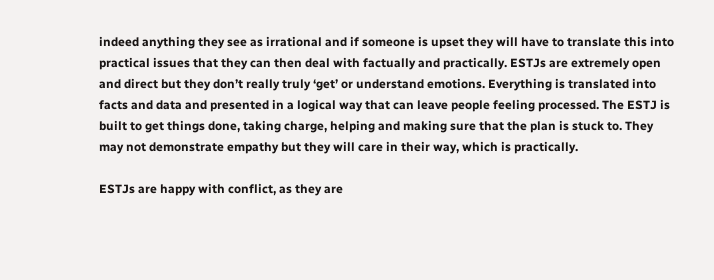indeed anything they see as irrational and if someone is upset they will have to translate this into practical issues that they can then deal with factually and practically. ESTJs are extremely open and direct but they don’t really truly ‘get’ or understand emotions. Everything is translated into facts and data and presented in a logical way that can leave people feeling processed. The ESTJ is built to get things done, taking charge, helping and making sure that the plan is stuck to. They may not demonstrate empathy but they will care in their way, which is practically.

ESTJs are happy with conflict, as they are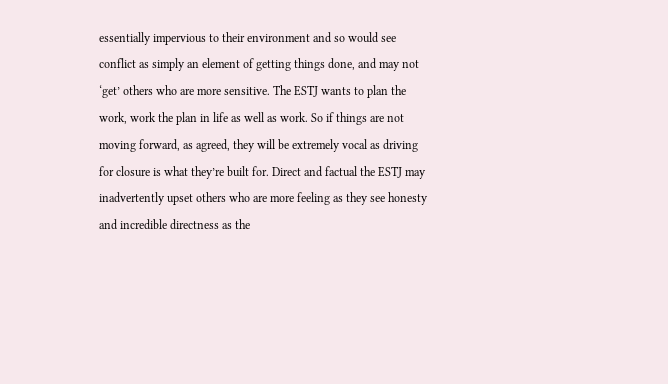essentially impervious to their environment and so would see conflict as simply an element of getting things done, and may not ‘get’ others who are more sensitive. The ESTJ wants to plan the work, work the plan in life as well as work. So if things are not moving forward, as agreed, they will be extremely vocal as driving for closure is what they’re built for. Direct and factual the ESTJ may inadvertently upset others who are more feeling as they see honesty and incredible directness as the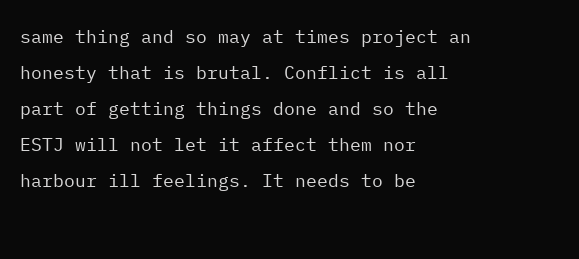same thing and so may at times project an honesty that is brutal. Conflict is all part of getting things done and so the ESTJ will not let it affect them nor harbour ill feelings. It needs to be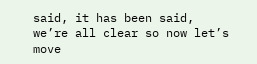said, it has been said, we’re all clear so now let’s move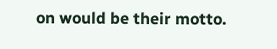on would be their motto.